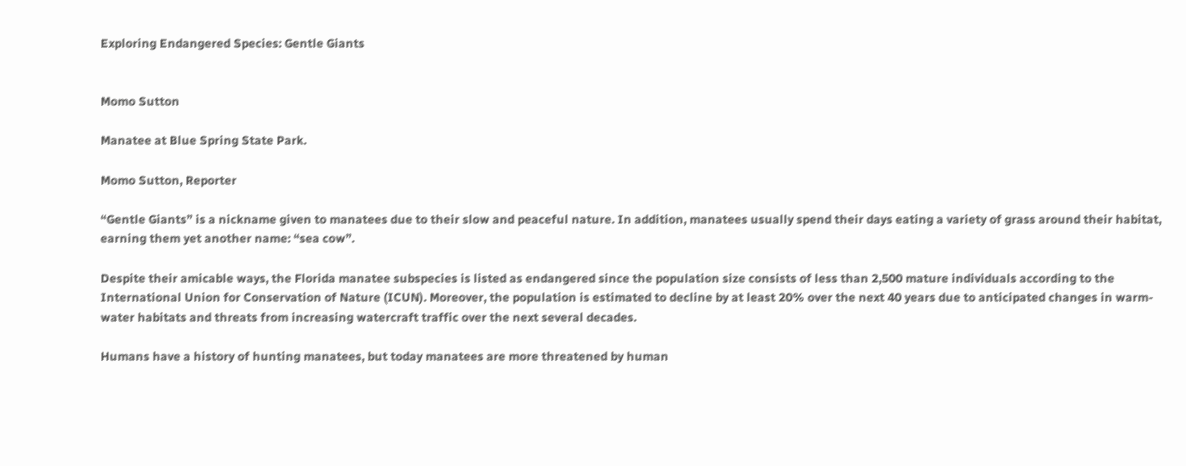Exploring Endangered Species: Gentle Giants


Momo Sutton

Manatee at Blue Spring State Park.

Momo Sutton, Reporter

“Gentle Giants” is a nickname given to manatees due to their slow and peaceful nature. In addition, manatees usually spend their days eating a variety of grass around their habitat, earning them yet another name: “sea cow”.

Despite their amicable ways, the Florida manatee subspecies is listed as endangered since the population size consists of less than 2,500 mature individuals according to the International Union for Conservation of Nature (ICUN). Moreover, the population is estimated to decline by at least 20% over the next 40 years due to anticipated changes in warm-water habitats and threats from increasing watercraft traffic over the next several decades.

Humans have a history of hunting manatees, but today manatees are more threatened by human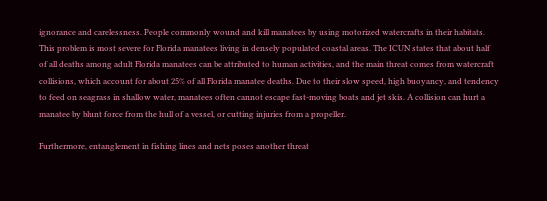ignorance and carelessness. People commonly wound and kill manatees by using motorized watercrafts in their habitats. This problem is most severe for Florida manatees living in densely populated coastal areas. The ICUN states that about half of all deaths among adult Florida manatees can be attributed to human activities, and the main threat comes from watercraft collisions, which account for about 25% of all Florida manatee deaths. Due to their slow speed, high buoyancy, and tendency to feed on seagrass in shallow water, manatees often cannot escape fast-moving boats and jet skis. A collision can hurt a manatee by blunt force from the hull of a vessel, or cutting injuries from a propeller.

Furthermore, entanglement in fishing lines and nets poses another threat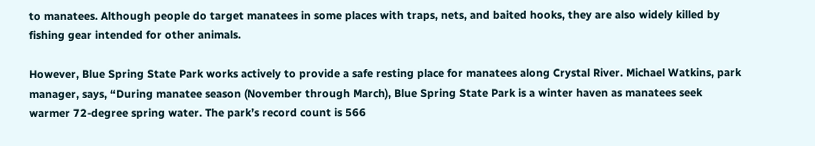to manatees. Although people do target manatees in some places with traps, nets, and baited hooks, they are also widely killed by fishing gear intended for other animals.

However, Blue Spring State Park works actively to provide a safe resting place for manatees along Crystal River. Michael Watkins, park manager, says, “During manatee season (November through March), Blue Spring State Park is a winter haven as manatees seek warmer 72-degree spring water. The park’s record count is 566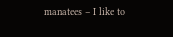manatees – I like to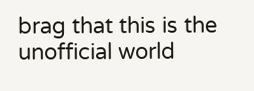brag that this is the unofficial world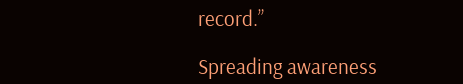record.”

Spreading awareness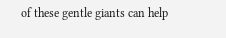of these gentle giants can help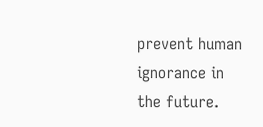prevent human ignorance in the future.